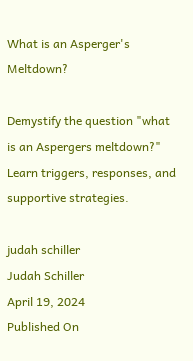What is an Asperger's Meltdown?

Demystify the question "what is an Aspergers meltdown?" Learn triggers, responses, and supportive strategies.

judah schiller
Judah Schiller
April 19, 2024
Published On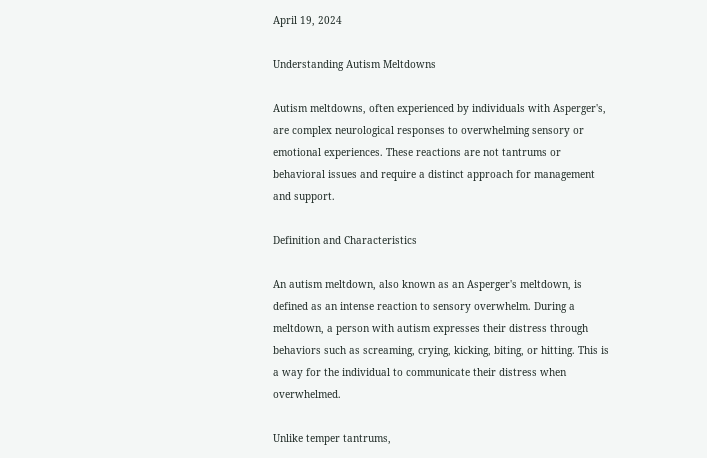April 19, 2024

Understanding Autism Meltdowns

Autism meltdowns, often experienced by individuals with Asperger's, are complex neurological responses to overwhelming sensory or emotional experiences. These reactions are not tantrums or behavioral issues and require a distinct approach for management and support.

Definition and Characteristics

An autism meltdown, also known as an Asperger's meltdown, is defined as an intense reaction to sensory overwhelm. During a meltdown, a person with autism expresses their distress through behaviors such as screaming, crying, kicking, biting, or hitting. This is a way for the individual to communicate their distress when overwhelmed.

Unlike temper tantrums,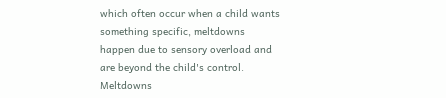which often occur when a child wants something specific, meltdowns happen due to sensory overload and are beyond the child's control. Meltdowns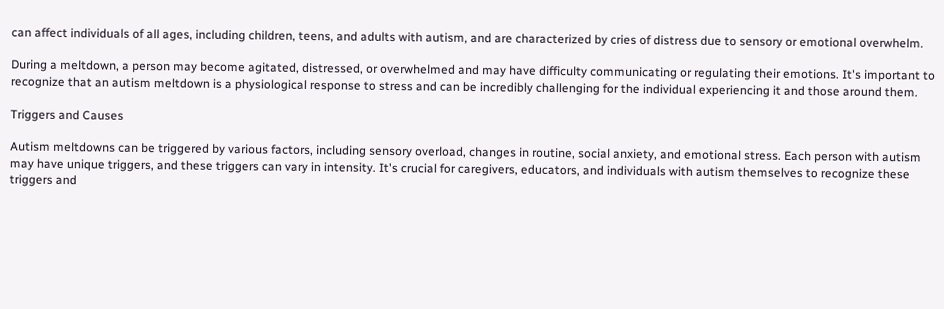can affect individuals of all ages, including children, teens, and adults with autism, and are characterized by cries of distress due to sensory or emotional overwhelm.

During a meltdown, a person may become agitated, distressed, or overwhelmed and may have difficulty communicating or regulating their emotions. It's important to recognize that an autism meltdown is a physiological response to stress and can be incredibly challenging for the individual experiencing it and those around them.

Triggers and Causes

Autism meltdowns can be triggered by various factors, including sensory overload, changes in routine, social anxiety, and emotional stress. Each person with autism may have unique triggers, and these triggers can vary in intensity. It's crucial for caregivers, educators, and individuals with autism themselves to recognize these triggers and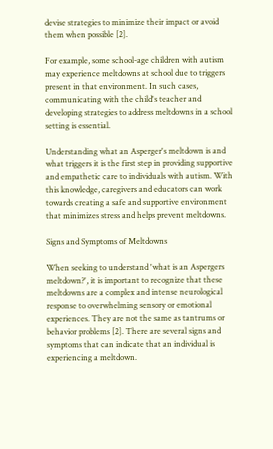devise strategies to minimize their impact or avoid them when possible [2].

For example, some school-age children with autism may experience meltdowns at school due to triggers present in that environment. In such cases, communicating with the child's teacher and developing strategies to address meltdowns in a school setting is essential.

Understanding what an Asperger's meltdown is and what triggers it is the first step in providing supportive and empathetic care to individuals with autism. With this knowledge, caregivers and educators can work towards creating a safe and supportive environment that minimizes stress and helps prevent meltdowns.

Signs and Symptoms of Meltdowns

When seeking to understand 'what is an Aspergers meltdown?', it is important to recognize that these meltdowns are a complex and intense neurological response to overwhelming sensory or emotional experiences. They are not the same as tantrums or behavior problems [2]. There are several signs and symptoms that can indicate that an individual is experiencing a meltdown.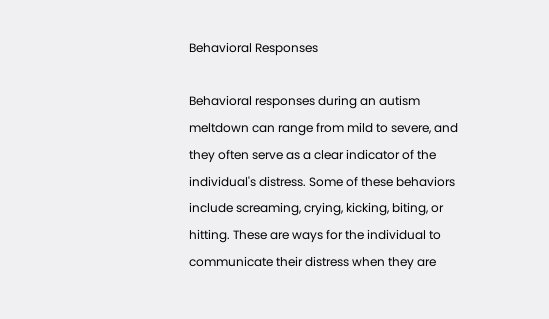Behavioral Responses

Behavioral responses during an autism meltdown can range from mild to severe, and they often serve as a clear indicator of the individual's distress. Some of these behaviors include screaming, crying, kicking, biting, or hitting. These are ways for the individual to communicate their distress when they are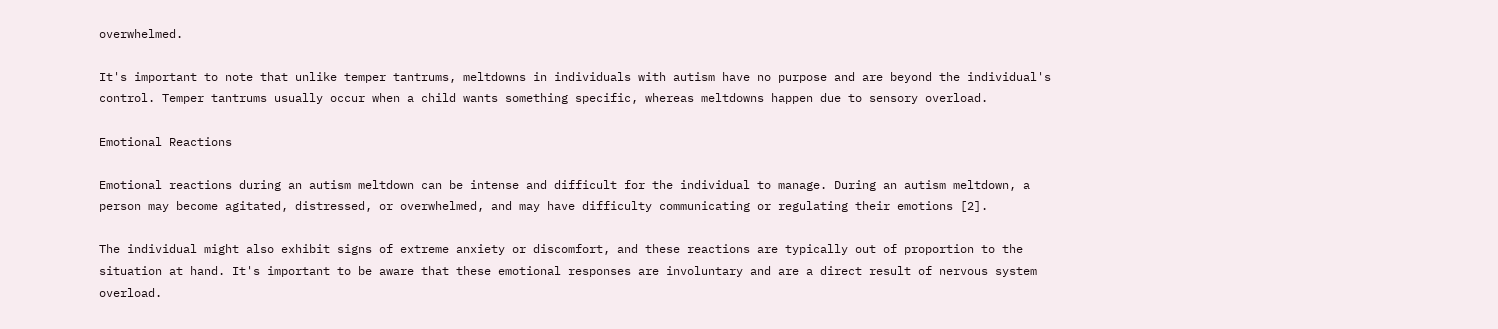overwhelmed.

It's important to note that unlike temper tantrums, meltdowns in individuals with autism have no purpose and are beyond the individual's control. Temper tantrums usually occur when a child wants something specific, whereas meltdowns happen due to sensory overload.

Emotional Reactions

Emotional reactions during an autism meltdown can be intense and difficult for the individual to manage. During an autism meltdown, a person may become agitated, distressed, or overwhelmed, and may have difficulty communicating or regulating their emotions [2].

The individual might also exhibit signs of extreme anxiety or discomfort, and these reactions are typically out of proportion to the situation at hand. It's important to be aware that these emotional responses are involuntary and are a direct result of nervous system overload.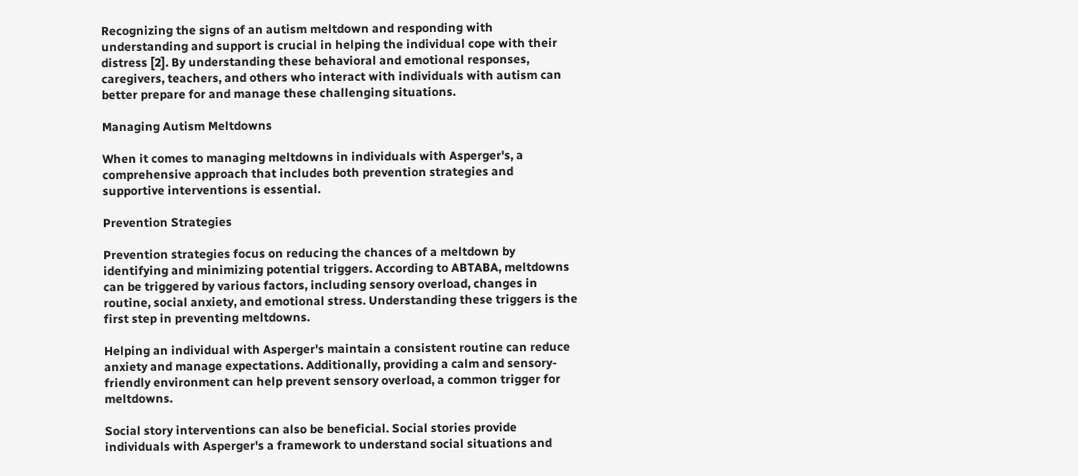Recognizing the signs of an autism meltdown and responding with understanding and support is crucial in helping the individual cope with their distress [2]. By understanding these behavioral and emotional responses, caregivers, teachers, and others who interact with individuals with autism can better prepare for and manage these challenging situations.

Managing Autism Meltdowns

When it comes to managing meltdowns in individuals with Asperger's, a comprehensive approach that includes both prevention strategies and supportive interventions is essential.

Prevention Strategies

Prevention strategies focus on reducing the chances of a meltdown by identifying and minimizing potential triggers. According to ABTABA, meltdowns can be triggered by various factors, including sensory overload, changes in routine, social anxiety, and emotional stress. Understanding these triggers is the first step in preventing meltdowns.

Helping an individual with Asperger's maintain a consistent routine can reduce anxiety and manage expectations. Additionally, providing a calm and sensory-friendly environment can help prevent sensory overload, a common trigger for meltdowns.

Social story interventions can also be beneficial. Social stories provide individuals with Asperger's a framework to understand social situations and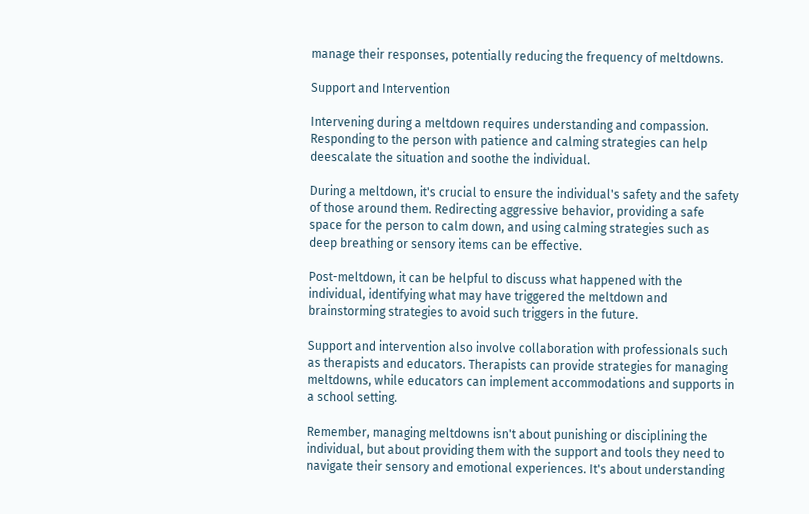manage their responses, potentially reducing the frequency of meltdowns.

Support and Intervention

Intervening during a meltdown requires understanding and compassion. Responding to the person with patience and calming strategies can help deescalate the situation and soothe the individual.

During a meltdown, it's crucial to ensure the individual's safety and the safety of those around them. Redirecting aggressive behavior, providing a safe space for the person to calm down, and using calming strategies such as deep breathing or sensory items can be effective.

Post-meltdown, it can be helpful to discuss what happened with the individual, identifying what may have triggered the meltdown and brainstorming strategies to avoid such triggers in the future.

Support and intervention also involve collaboration with professionals such as therapists and educators. Therapists can provide strategies for managing meltdowns, while educators can implement accommodations and supports in a school setting.

Remember, managing meltdowns isn't about punishing or disciplining the individual, but about providing them with the support and tools they need to navigate their sensory and emotional experiences. It's about understanding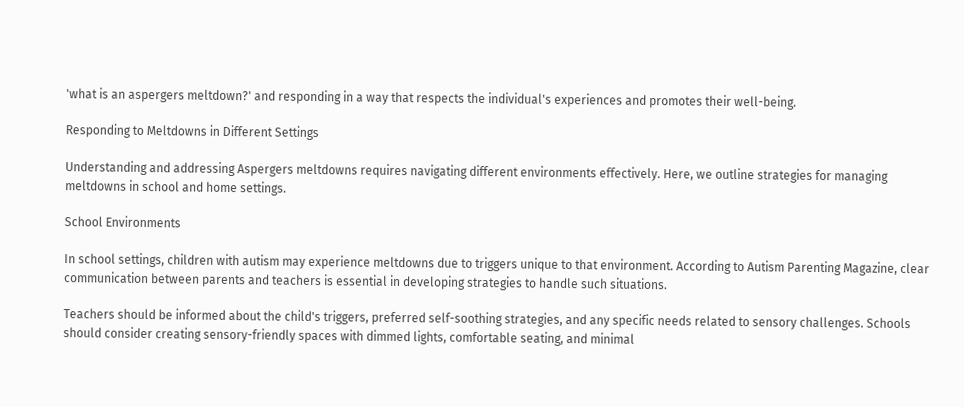'what is an aspergers meltdown?' and responding in a way that respects the individual's experiences and promotes their well-being.

Responding to Meltdowns in Different Settings

Understanding and addressing Aspergers meltdowns requires navigating different environments effectively. Here, we outline strategies for managing meltdowns in school and home settings.

School Environments

In school settings, children with autism may experience meltdowns due to triggers unique to that environment. According to Autism Parenting Magazine, clear communication between parents and teachers is essential in developing strategies to handle such situations.

Teachers should be informed about the child's triggers, preferred self-soothing strategies, and any specific needs related to sensory challenges. Schools should consider creating sensory-friendly spaces with dimmed lights, comfortable seating, and minimal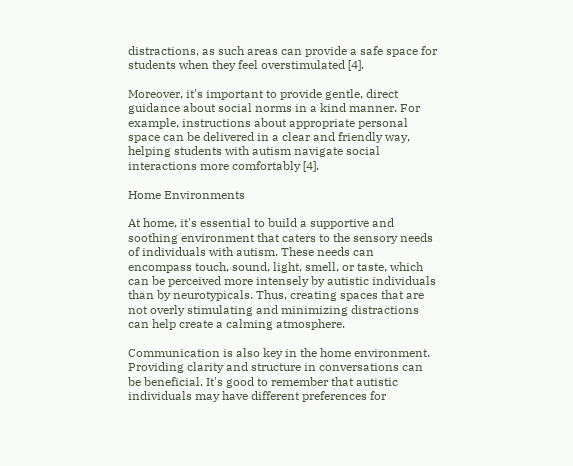distractions, as such areas can provide a safe space for students when they feel overstimulated [4].

Moreover, it's important to provide gentle, direct guidance about social norms in a kind manner. For example, instructions about appropriate personal space can be delivered in a clear and friendly way, helping students with autism navigate social interactions more comfortably [4].

Home Environments

At home, it's essential to build a supportive and soothing environment that caters to the sensory needs of individuals with autism. These needs can encompass touch, sound, light, smell, or taste, which can be perceived more intensely by autistic individuals than by neurotypicals. Thus, creating spaces that are not overly stimulating and minimizing distractions can help create a calming atmosphere.

Communication is also key in the home environment. Providing clarity and structure in conversations can be beneficial. It's good to remember that autistic individuals may have different preferences for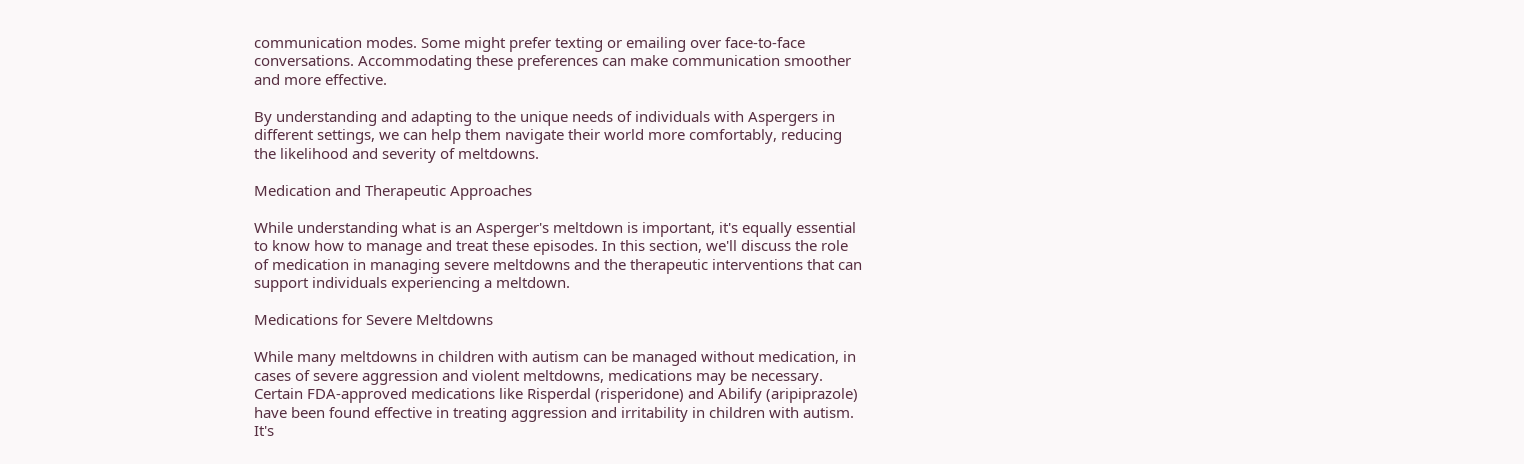communication modes. Some might prefer texting or emailing over face-to-face conversations. Accommodating these preferences can make communication smoother and more effective.

By understanding and adapting to the unique needs of individuals with Aspergers in different settings, we can help them navigate their world more comfortably, reducing the likelihood and severity of meltdowns.

Medication and Therapeutic Approaches

While understanding what is an Asperger's meltdown is important, it's equally essential to know how to manage and treat these episodes. In this section, we'll discuss the role of medication in managing severe meltdowns and the therapeutic interventions that can support individuals experiencing a meltdown.

Medications for Severe Meltdowns

While many meltdowns in children with autism can be managed without medication, in cases of severe aggression and violent meltdowns, medications may be necessary. Certain FDA-approved medications like Risperdal (risperidone) and Abilify (aripiprazole) have been found effective in treating aggression and irritability in children with autism. It's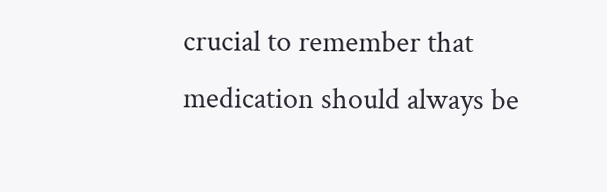crucial to remember that medication should always be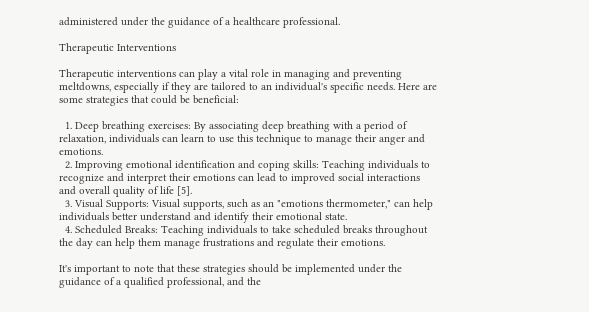administered under the guidance of a healthcare professional.

Therapeutic Interventions

Therapeutic interventions can play a vital role in managing and preventing meltdowns, especially if they are tailored to an individual's specific needs. Here are some strategies that could be beneficial:

  1. Deep breathing exercises: By associating deep breathing with a period of relaxation, individuals can learn to use this technique to manage their anger and emotions.
  2. Improving emotional identification and coping skills: Teaching individuals to recognize and interpret their emotions can lead to improved social interactions and overall quality of life [5].
  3. Visual Supports: Visual supports, such as an "emotions thermometer," can help individuals better understand and identify their emotional state.
  4. Scheduled Breaks: Teaching individuals to take scheduled breaks throughout the day can help them manage frustrations and regulate their emotions.

It's important to note that these strategies should be implemented under the guidance of a qualified professional, and the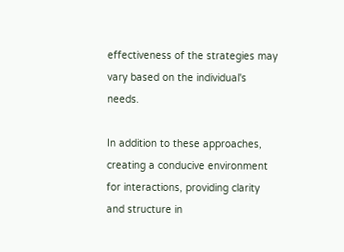effectiveness of the strategies may vary based on the individual's needs.

In addition to these approaches, creating a conducive environment for interactions, providing clarity and structure in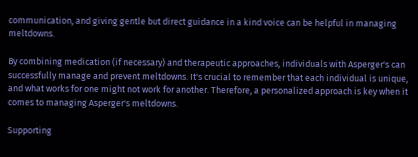communication, and giving gentle but direct guidance in a kind voice can be helpful in managing meltdowns.

By combining medication (if necessary) and therapeutic approaches, individuals with Asperger's can successfully manage and prevent meltdowns. It's crucial to remember that each individual is unique, and what works for one might not work for another. Therefore, a personalized approach is key when it comes to managing Asperger's meltdowns.

Supporting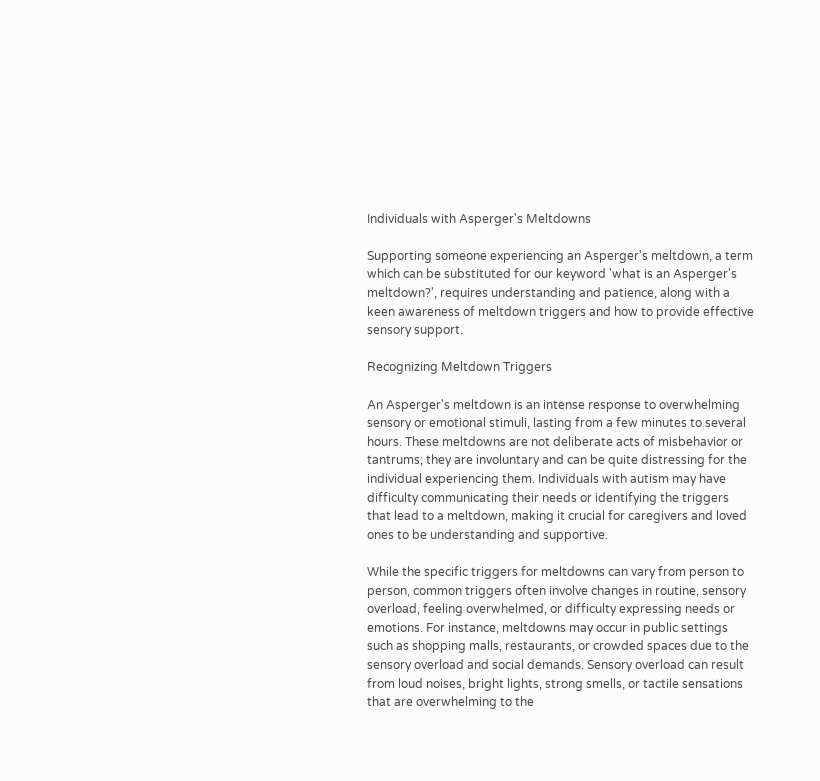Individuals with Asperger's Meltdowns

Supporting someone experiencing an Asperger's meltdown, a term which can be substituted for our keyword 'what is an Asperger's meltdown?', requires understanding and patience, along with a keen awareness of meltdown triggers and how to provide effective sensory support.

Recognizing Meltdown Triggers

An Asperger's meltdown is an intense response to overwhelming sensory or emotional stimuli, lasting from a few minutes to several hours. These meltdowns are not deliberate acts of misbehavior or tantrums; they are involuntary and can be quite distressing for the individual experiencing them. Individuals with autism may have difficulty communicating their needs or identifying the triggers that lead to a meltdown, making it crucial for caregivers and loved ones to be understanding and supportive.

While the specific triggers for meltdowns can vary from person to person, common triggers often involve changes in routine, sensory overload, feeling overwhelmed, or difficulty expressing needs or emotions. For instance, meltdowns may occur in public settings such as shopping malls, restaurants, or crowded spaces due to the sensory overload and social demands. Sensory overload can result from loud noises, bright lights, strong smells, or tactile sensations that are overwhelming to the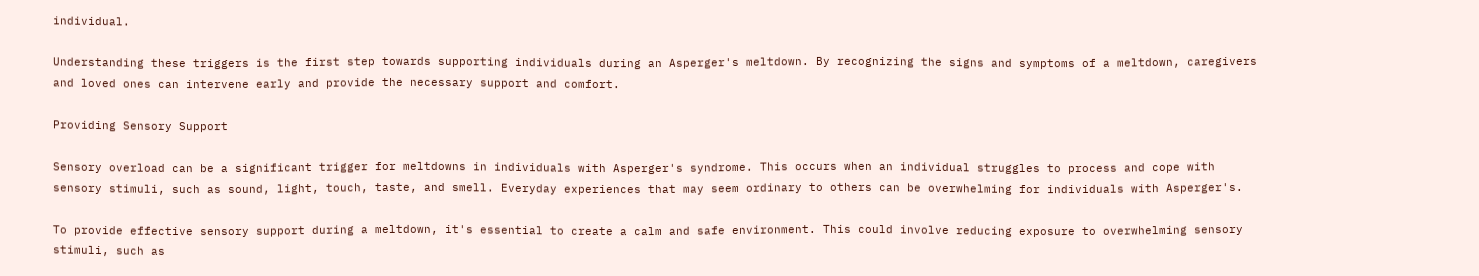individual.

Understanding these triggers is the first step towards supporting individuals during an Asperger's meltdown. By recognizing the signs and symptoms of a meltdown, caregivers and loved ones can intervene early and provide the necessary support and comfort.

Providing Sensory Support

Sensory overload can be a significant trigger for meltdowns in individuals with Asperger's syndrome. This occurs when an individual struggles to process and cope with sensory stimuli, such as sound, light, touch, taste, and smell. Everyday experiences that may seem ordinary to others can be overwhelming for individuals with Asperger's.

To provide effective sensory support during a meltdown, it's essential to create a calm and safe environment. This could involve reducing exposure to overwhelming sensory stimuli, such as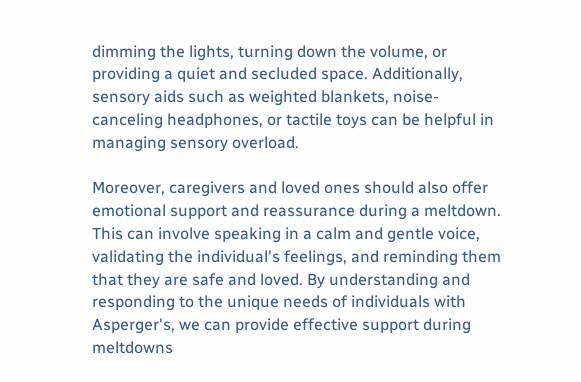dimming the lights, turning down the volume, or providing a quiet and secluded space. Additionally, sensory aids such as weighted blankets, noise-canceling headphones, or tactile toys can be helpful in managing sensory overload.

Moreover, caregivers and loved ones should also offer emotional support and reassurance during a meltdown. This can involve speaking in a calm and gentle voice, validating the individual's feelings, and reminding them that they are safe and loved. By understanding and responding to the unique needs of individuals with Asperger's, we can provide effective support during meltdowns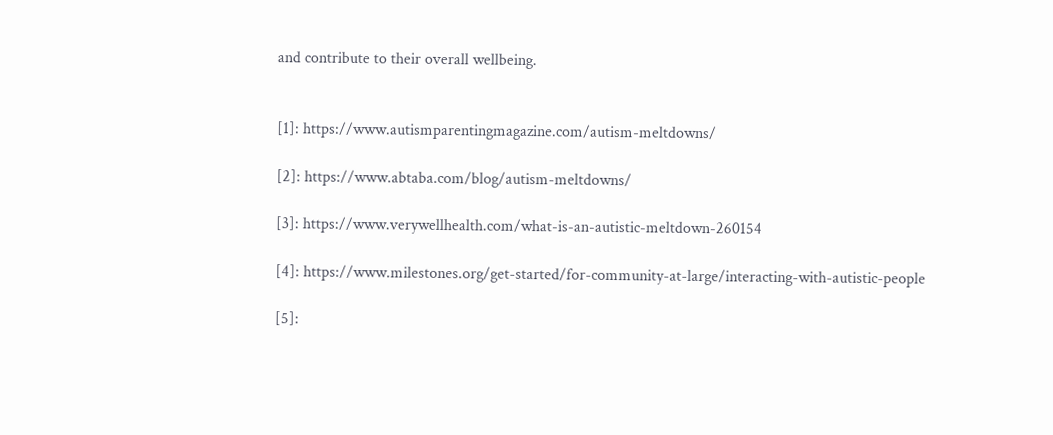and contribute to their overall wellbeing.


[1]: https://www.autismparentingmagazine.com/autism-meltdowns/

[2]: https://www.abtaba.com/blog/autism-meltdowns/

[3]: https://www.verywellhealth.com/what-is-an-autistic-meltdown-260154

[4]: https://www.milestones.org/get-started/for-community-at-large/interacting-with-autistic-people

[5]: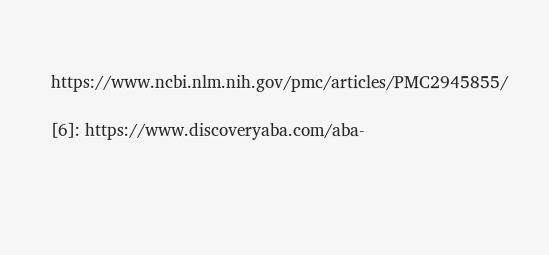https://www.ncbi.nlm.nih.gov/pmc/articles/PMC2945855/

[6]: https://www.discoveryaba.com/aba-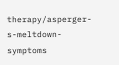therapy/asperger-s-meltdown-symptoms